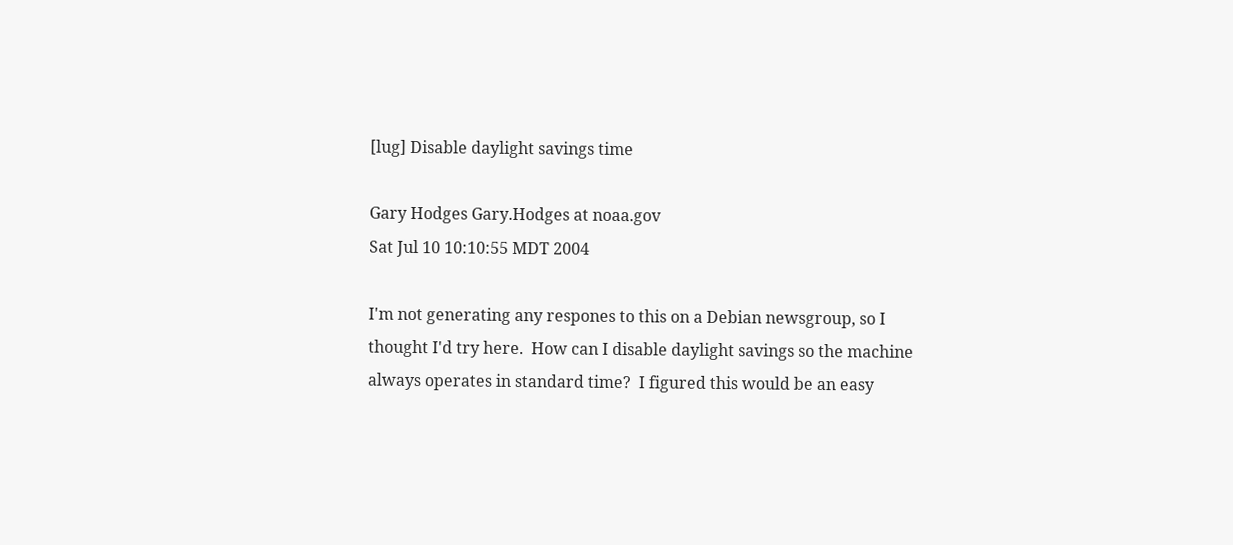[lug] Disable daylight savings time

Gary Hodges Gary.Hodges at noaa.gov
Sat Jul 10 10:10:55 MDT 2004

I'm not generating any respones to this on a Debian newsgroup, so I
thought I'd try here.  How can I disable daylight savings so the machine
always operates in standard time?  I figured this would be an easy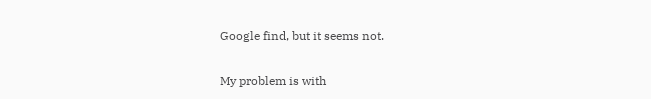Google find, but it seems not.

My problem is with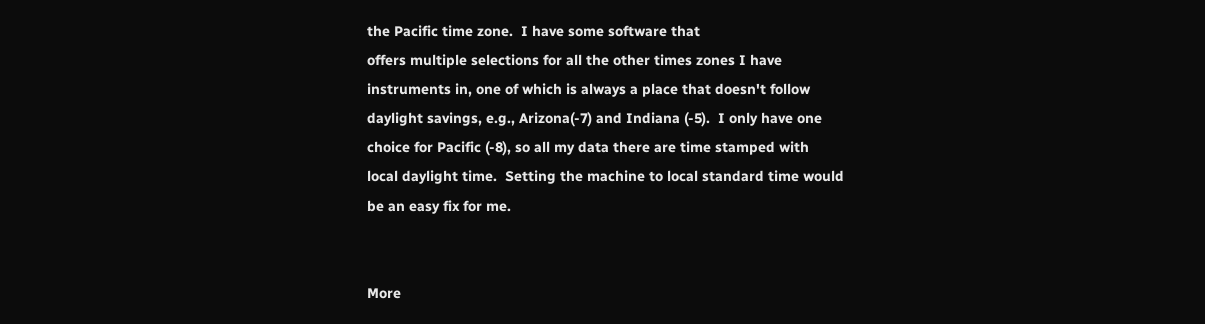the Pacific time zone.  I have some software that
offers multiple selections for all the other times zones I have
instruments in, one of which is always a place that doesn't follow
daylight savings, e.g., Arizona(-7) and Indiana (-5).  I only have one
choice for Pacific (-8), so all my data there are time stamped with
local daylight time.  Setting the machine to local standard time would
be an easy fix for me.


More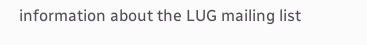information about the LUG mailing list